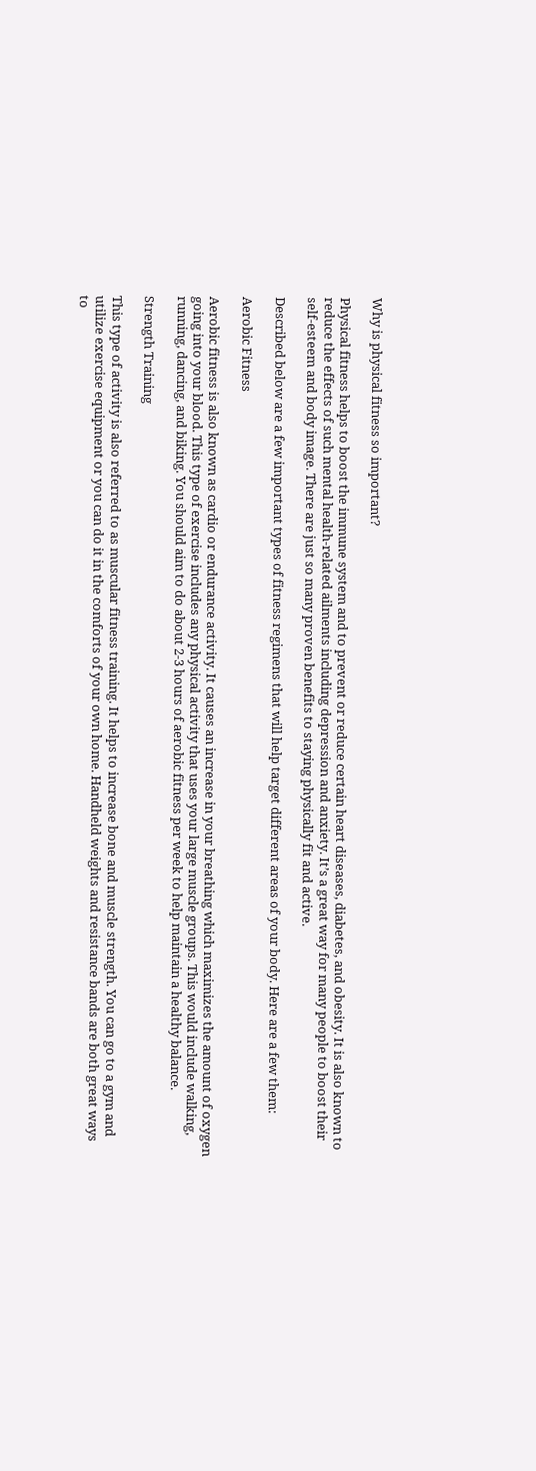Why is physical fitness so important?

Physical fitness helps to boost the immune system and to prevent or reduce certain heart diseases, diabetes, and obesity. It is also known to reduce the effects of such mental health-related ailments including depression and anxiety. It’s a great way for many people to boost their self-esteem and body image. There are just so many proven benefits to staying physically fit and active.

Described below are a few important types of fitness regimens that will help target different areas of your body. Here are a few them:

Aerobic Fitness

Aerobic fitness is also known as cardio or endurance activity. It causes an increase in your breathing which maximizes the amount of oxygen going into your blood. This type of exercise includes any physical activity that uses your large muscle groups. This would include walking, running, dancing, and biking. You should aim to do about 2-3 hours of aerobic fitness per week to help maintain a healthy balance.

Strength Training

This type of activity is also referred to as muscular fitness training. It helps to increase bone and muscle strength. You can go to a gym and utilize exercise equipment or you can do it in the comforts of your own home. Handheld weights and resistance bands are both great ways to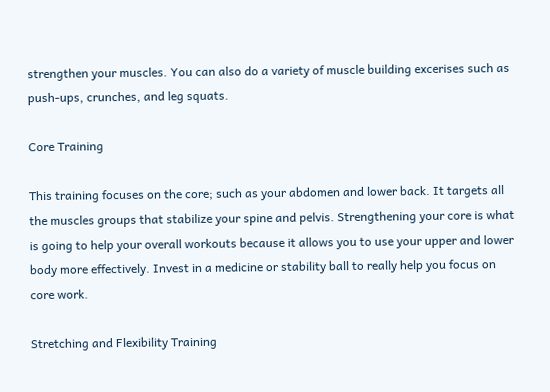strengthen your muscles. You can also do a variety of muscle building excerises such as push-ups, crunches, and leg squats.

Core Training

This training focuses on the core; such as your abdomen and lower back. It targets all the muscles groups that stabilize your spine and pelvis. Strengthening your core is what is going to help your overall workouts because it allows you to use your upper and lower body more effectively. Invest in a medicine or stability ball to really help you focus on core work.

Stretching and Flexibility Training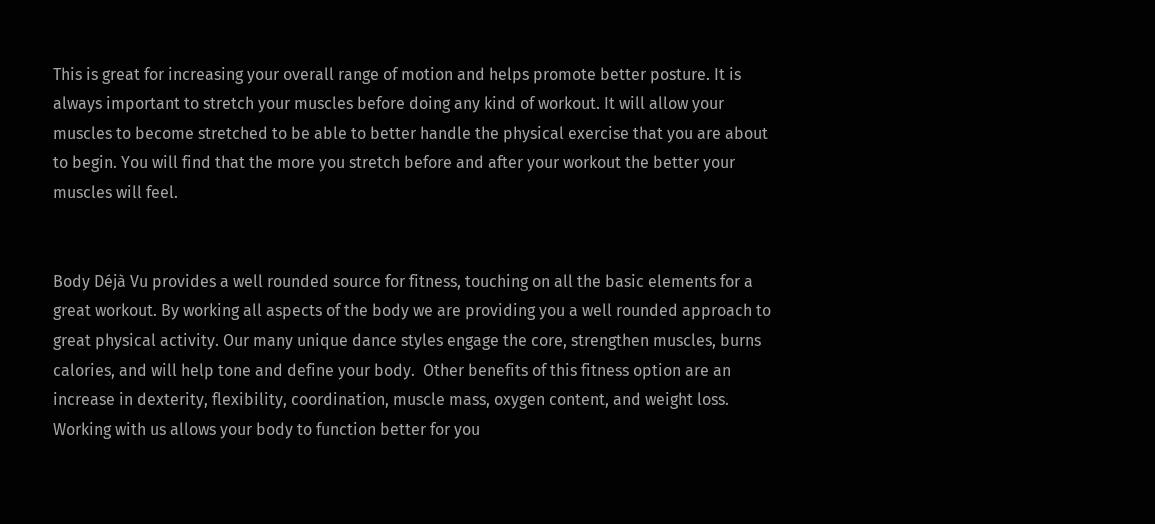This is great for increasing your overall range of motion and helps promote better posture. It is always important to stretch your muscles before doing any kind of workout. It will allow your muscles to become stretched to be able to better handle the physical exercise that you are about to begin. You will find that the more you stretch before and after your workout the better your muscles will feel.


Body Déjà Vu provides a well rounded source for fitness, touching on all the basic elements for a great workout. By working all aspects of the body we are providing you a well rounded approach to great physical activity. Our many unique dance styles engage the core, strengthen muscles, burns calories, and will help tone and define your body.  Other benefits of this fitness option are an increase in dexterity, flexibility, coordination, muscle mass, oxygen content, and weight loss. Working with us allows your body to function better for you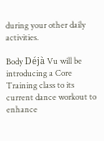during your other daily activities.

Body Déjà Vu will be introducing a Core Training class to its current dance workout to enhance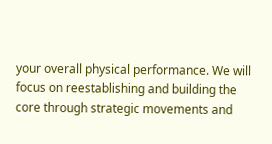your overall physical performance. We will focus on reestablishing and building the core through strategic movements and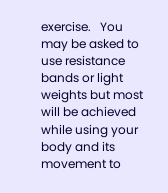exercise.   You may be asked to use resistance bands or light weights but most will be achieved while using your body and its movement to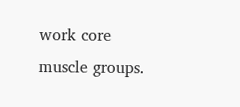work core muscle groups.